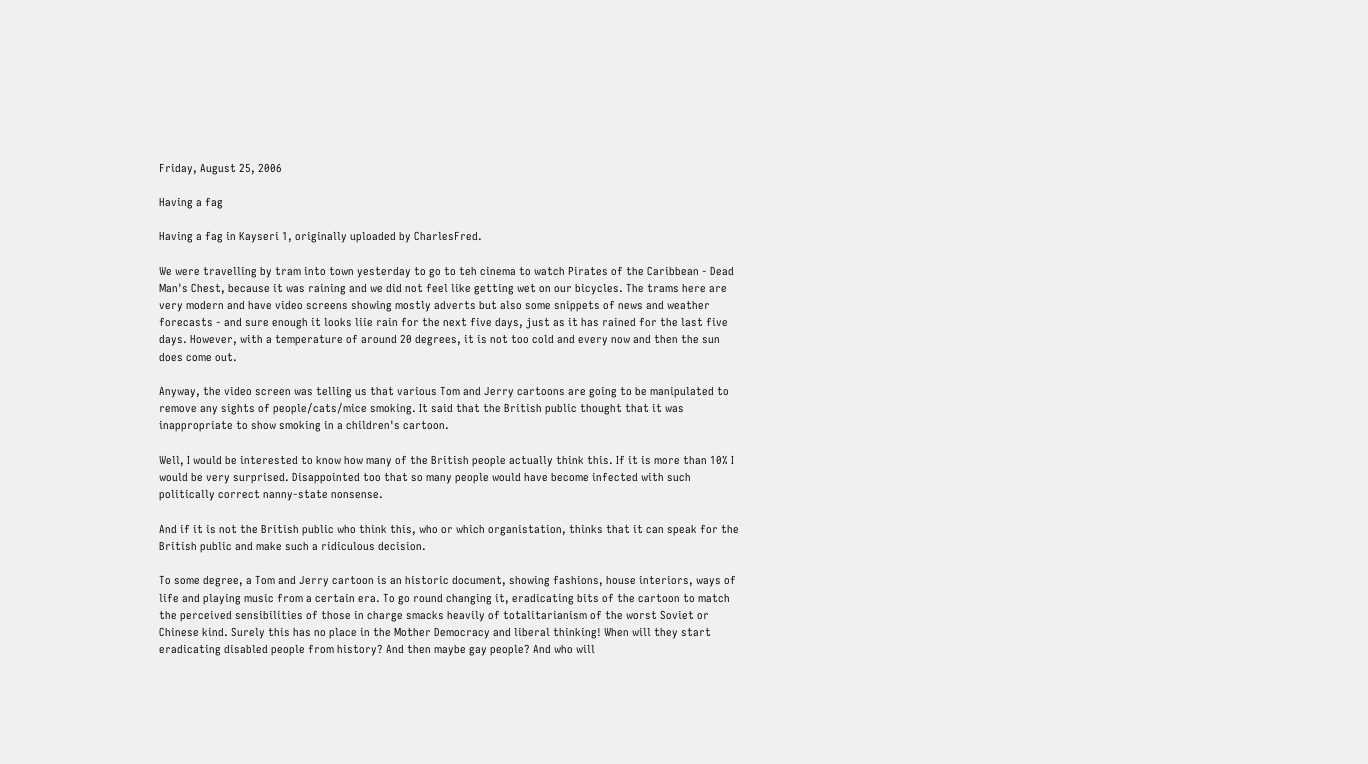Friday, August 25, 2006

Having a fag

Having a fag in Kayseri 1, originally uploaded by CharlesFred.

We were travelling by tram into town yesterday to go to teh cinema to watch Pirates of the Caribbean - Dead Man's Chest, because it was raining and we did not feel like getting wet on our bicycles. The trams here are very modern and have video screens showing mostly adverts but also some snippets of news and weather forecasts - and sure enough it looks liie rain for the next five days, just as it has rained for the last five days. However, with a temperature of around 20 degrees, it is not too cold and every now and then the sun does come out.

Anyway, the video screen was telling us that various Tom and Jerry cartoons are going to be manipulated to remove any sights of people/cats/mice smoking. It said that the British public thought that it was inappropriate to show smoking in a children's cartoon.

Well, I would be interested to know how many of the British people actually think this. If it is more than 10% I would be very surprised. Disappointed too that so many people would have become infected with such politically correct nanny-state nonsense.

And if it is not the British public who think this, who or which organistation, thinks that it can speak for the British public and make such a ridiculous decision.

To some degree, a Tom and Jerry cartoon is an historic document, showing fashions, house interiors, ways of life and playing music from a certain era. To go round changing it, eradicating bits of the cartoon to match the perceived sensibilities of those in charge smacks heavily of totalitarianism of the worst Soviet or Chinese kind. Surely this has no place in the Mother Democracy and liberal thinking! When will they start eradicating disabled people from history? And then maybe gay people? And who will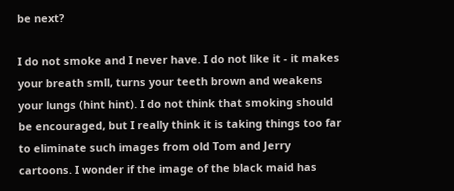be next?

I do not smoke and I never have. I do not like it - it makes your breath smll, turns your teeth brown and weakens your lungs (hint hint). I do not think that smoking should be encouraged, but I really think it is taking things too far to eliminate such images from old Tom and Jerry cartoons. I wonder if the image of the black maid has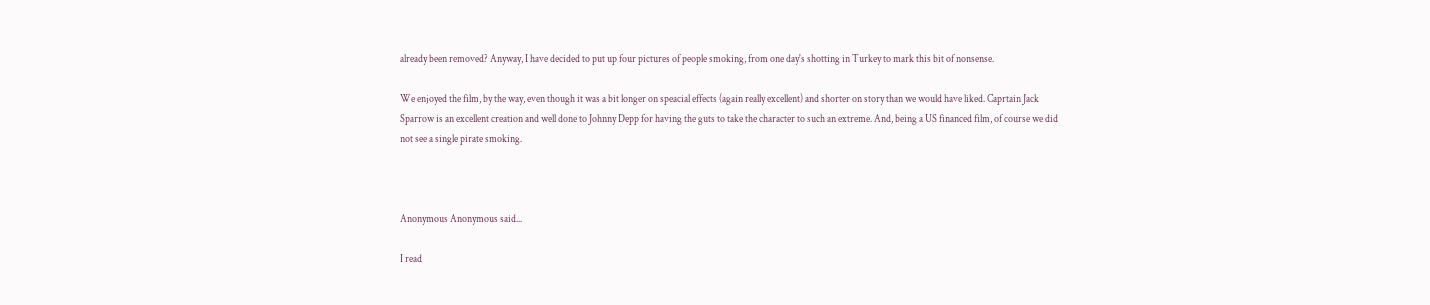already been removed? Anyway, I have decided to put up four pictures of people smoking, from one day's shotting in Turkey to mark this bit of nonsense.

We enjoyed the film, by the way, even though it was a bit longer on speacial effects (again really excellent) and shorter on story than we would have liked. Caprtain Jack Sparrow is an excellent creation and well done to Johnny Depp for having the guts to take the character to such an extreme. And, being a US financed film, of course we did not see a single pirate smoking.



Anonymous Anonymous said...

I read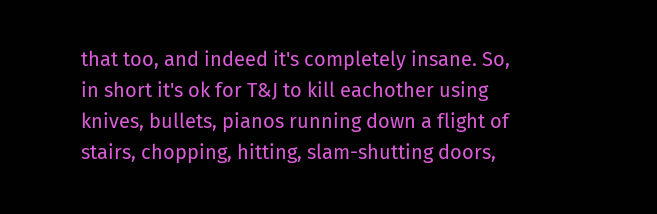that too, and indeed it's completely insane. So, in short it's ok for T&J to kill eachother using knives, bullets, pianos running down a flight of stairs, chopping, hitting, slam-shutting doors,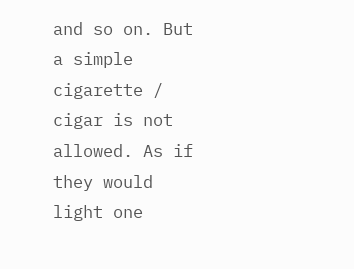and so on. But a simple cigarette / cigar is not allowed. As if they would light one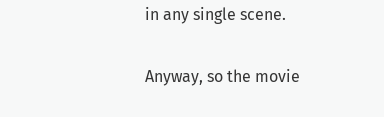in any single scene.

Anyway, so the movie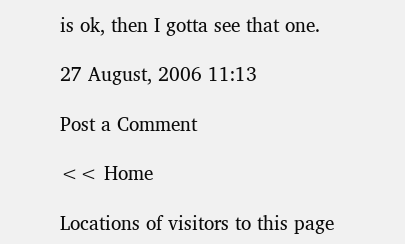is ok, then I gotta see that one.

27 August, 2006 11:13

Post a Comment

<< Home

Locations of visitors to this page